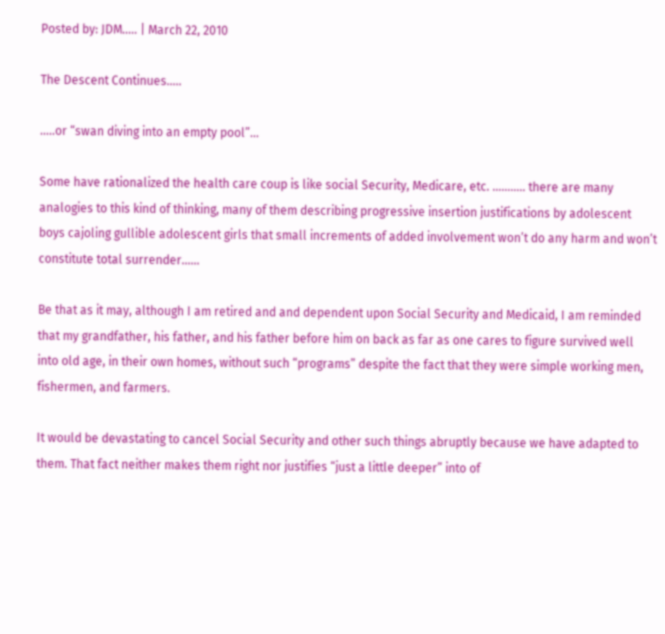Posted by: JDM..... | March 22, 2010

The Descent Continues…..

…..or “swan diving into an empty pool”…

Some have rationalized the health care coup is like social Security, Medicare, etc. ……….. there are many analogies to this kind of thinking, many of them describing progressive insertion justifications by adolescent boys cajoling gullible adolescent girls that small increments of added involvement won’t do any harm and won’t constitute total surrender……

Be that as it may, although I am retired and and dependent upon Social Security and Medicaid, I am reminded that my grandfather, his father, and his father before him on back as far as one cares to figure survived well into old age, in their own homes, without such “programs” despite the fact that they were simple working men, fishermen, and farmers.

It would be devastating to cancel Social Security and other such things abruptly because we have adapted to them. That fact neither makes them right nor justifies “just a little deeper” into of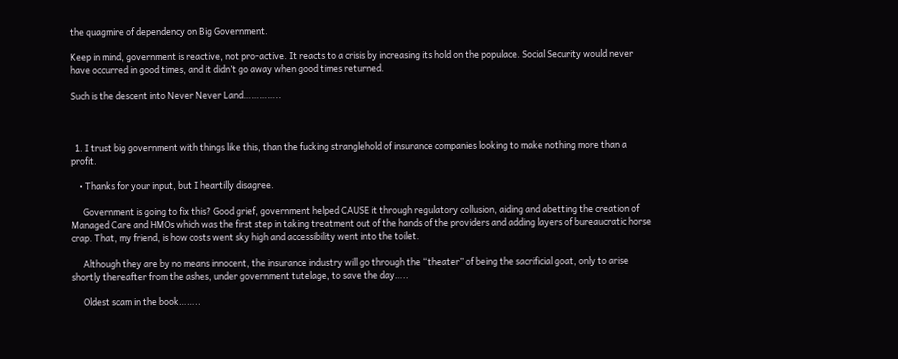the quagmire of dependency on Big Government.

Keep in mind, government is reactive, not pro-active. It reacts to a crisis by increasing its hold on the populace. Social Security would never have occurred in good times, and it didn’t go away when good times returned.

Such is the descent into Never Never Land…………..



  1. I trust big government with things like this, than the fucking stranglehold of insurance companies looking to make nothing more than a profit.

    • Thanks for your input, but I heartilly disagree.

      Government is going to fix this? Good grief, government helped CAUSE it through regulatory collusion, aiding and abetting the creation of Managed Care and HMOs which was the first step in taking treatment out of the hands of the providers and adding layers of bureaucratic horse crap. That, my friend, is how costs went sky high and accessibility went into the toilet.

      Although they are by no means innocent, the insurance industry will go through the “theater” of being the sacrificial goat, only to arise shortly thereafter from the ashes, under government tutelage, to save the day…..

      Oldest scam in the book……..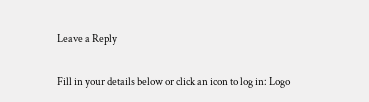Leave a Reply

Fill in your details below or click an icon to log in: Logo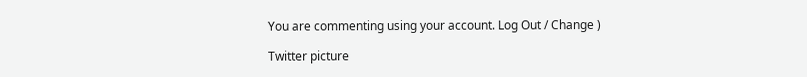You are commenting using your account. Log Out / Change )

Twitter picture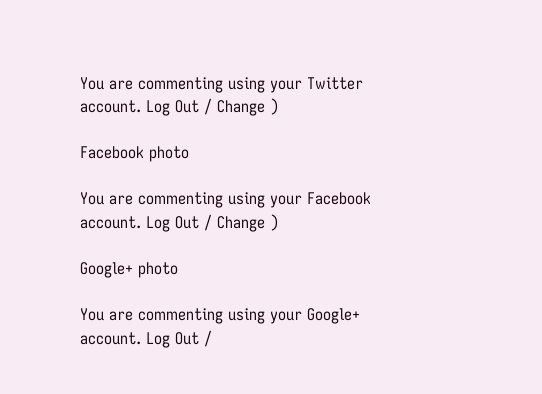You are commenting using your Twitter account. Log Out / Change )

Facebook photo

You are commenting using your Facebook account. Log Out / Change )

Google+ photo

You are commenting using your Google+ account. Log Out /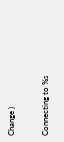Change )

Connecting to %s